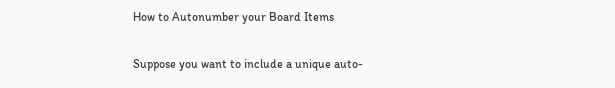How to Autonumber your Board Items

Suppose you want to include a unique auto-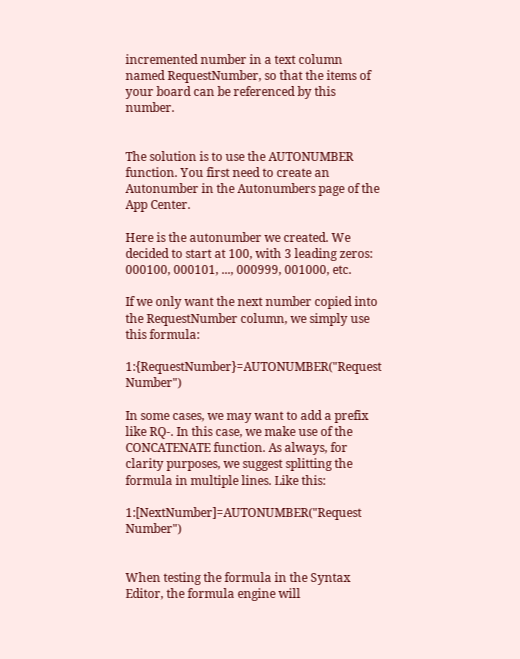incremented number in a text column named RequestNumber, so that the items of your board can be referenced by this number.


The solution is to use the AUTONUMBER function. You first need to create an Autonumber in the Autonumbers page of the App Center.

Here is the autonumber we created. We decided to start at 100, with 3 leading zeros: 000100, 000101, ..., 000999, 001000, etc.

If we only want the next number copied into the RequestNumber column, we simply use this formula:

1:{RequestNumber}=AUTONUMBER("Request Number")

In some cases, we may want to add a prefix like RQ-. In this case, we make use of the CONCATENATE function. As always, for clarity purposes, we suggest splitting the formula in multiple lines. Like this:

1:[NextNumber]=AUTONUMBER("Request Number")


When testing the formula in the Syntax Editor, the formula engine will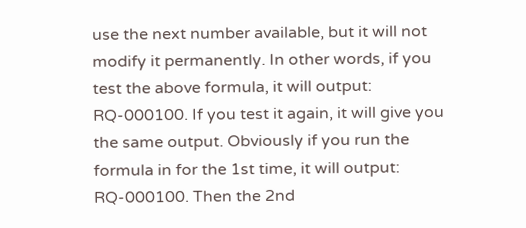use the next number available, but it will not modify it permanently. In other words, if you test the above formula, it will output: RQ-000100. If you test it again, it will give you the same output. Obviously if you run the formula in for the 1st time, it will output: RQ-000100. Then the 2nd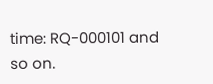time: RQ-000101 and so on.